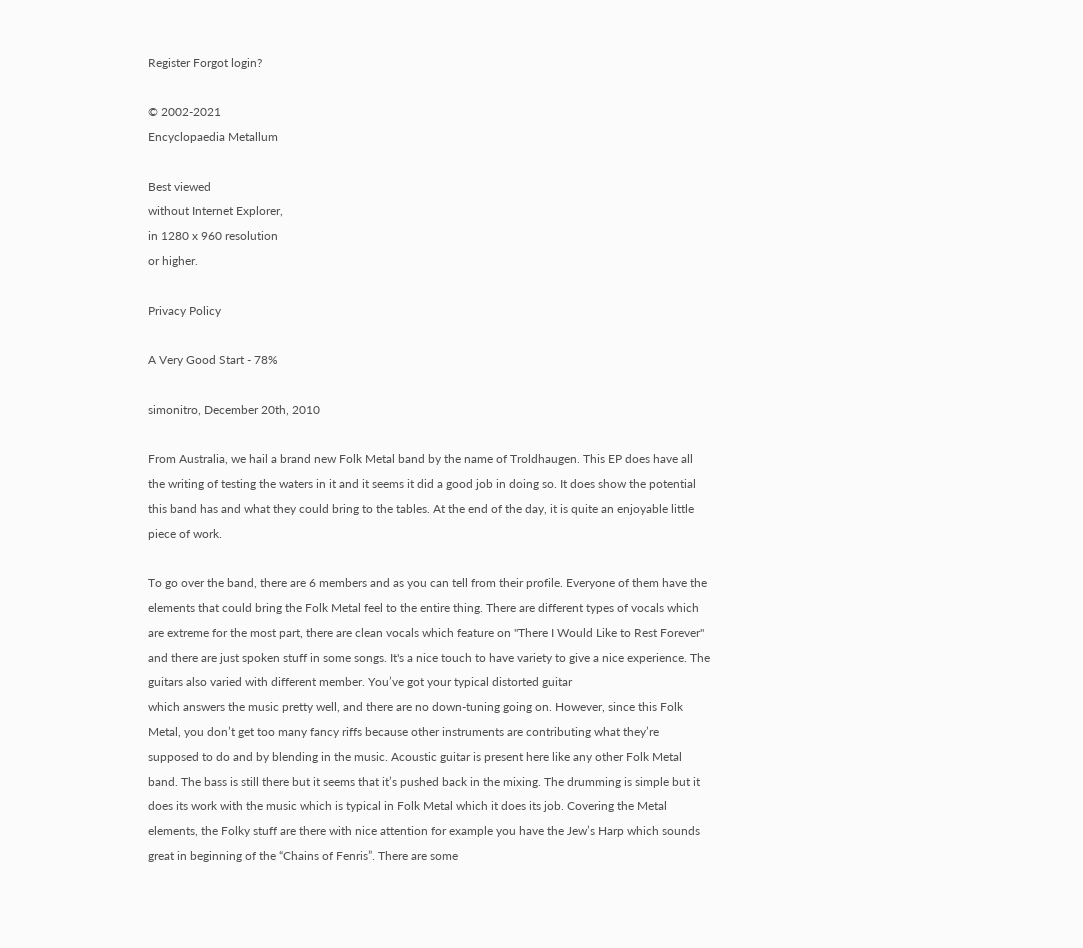Register Forgot login?

© 2002-2021
Encyclopaedia Metallum

Best viewed
without Internet Explorer,
in 1280 x 960 resolution
or higher.

Privacy Policy

A Very Good Start - 78%

simonitro, December 20th, 2010

From Australia, we hail a brand new Folk Metal band by the name of Troldhaugen. This EP does have all the writing of testing the waters in it and it seems it did a good job in doing so. It does show the potential this band has and what they could bring to the tables. At the end of the day, it is quite an enjoyable little piece of work.

To go over the band, there are 6 members and as you can tell from their profile. Everyone of them have the elements that could bring the Folk Metal feel to the entire thing. There are different types of vocals which are extreme for the most part, there are clean vocals which feature on "There I Would Like to Rest Forever" and there are just spoken stuff in some songs. It's a nice touch to have variety to give a nice experience. The guitars also varied with different member. You’ve got your typical distorted guitar
which answers the music pretty well, and there are no down-tuning going on. However, since this Folk Metal, you don’t get too many fancy riffs because other instruments are contributing what they’re supposed to do and by blending in the music. Acoustic guitar is present here like any other Folk Metal band. The bass is still there but it seems that it’s pushed back in the mixing. The drumming is simple but it does its work with the music which is typical in Folk Metal which it does its job. Covering the Metal elements, the Folky stuff are there with nice attention for example you have the Jew’s Harp which sounds great in beginning of the “Chains of Fenris”. There are some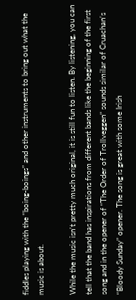fiddles playing with the “boing-boings” and other instruments to bring out what the music is about.

While the music isn’t pretty much original, it is still fun to listen. By listening, you can tell that the band has inspirations from different bands like the beginning of the first song and in the opener of “The Order of Trollveggen” sounds similar of Cruachan’s “Bloody Sunday” opener. The song is great with some Irish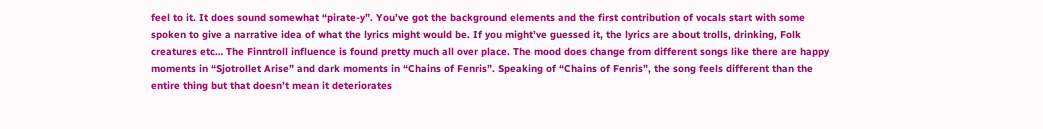feel to it. It does sound somewhat “pirate-y”. You’ve got the background elements and the first contribution of vocals start with some spoken to give a narrative idea of what the lyrics might would be. If you might’ve guessed it, the lyrics are about trolls, drinking, Folk creatures etc… The Finntroll influence is found pretty much all over place. The mood does change from different songs like there are happy moments in “Sjotrollet Arise” and dark moments in “Chains of Fenris”. Speaking of “Chains of Fenris”, the song feels different than the entire thing but that doesn’t mean it deteriorates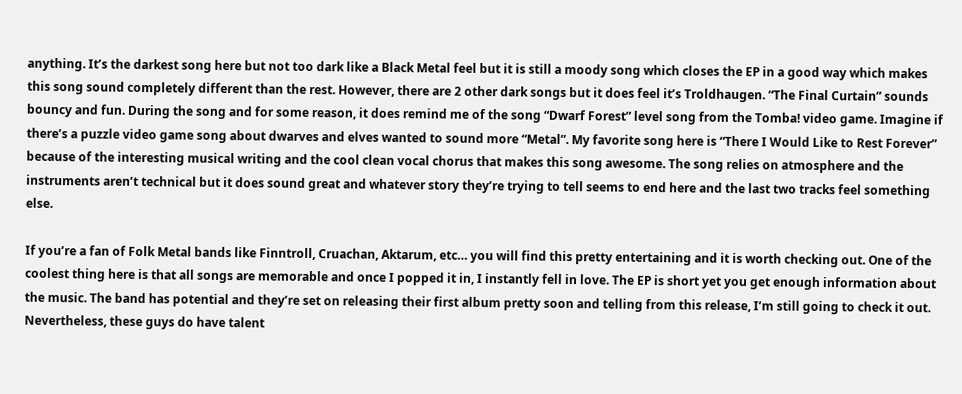anything. It’s the darkest song here but not too dark like a Black Metal feel but it is still a moody song which closes the EP in a good way which makes this song sound completely different than the rest. However, there are 2 other dark songs but it does feel it’s Troldhaugen. “The Final Curtain” sounds bouncy and fun. During the song and for some reason, it does remind me of the song “Dwarf Forest” level song from the Tomba! video game. Imagine if there’s a puzzle video game song about dwarves and elves wanted to sound more “Metal”. My favorite song here is “There I Would Like to Rest Forever” because of the interesting musical writing and the cool clean vocal chorus that makes this song awesome. The song relies on atmosphere and the instruments aren’t technical but it does sound great and whatever story they’re trying to tell seems to end here and the last two tracks feel something else.

If you’re a fan of Folk Metal bands like Finntroll, Cruachan, Aktarum, etc… you will find this pretty entertaining and it is worth checking out. One of the coolest thing here is that all songs are memorable and once I popped it in, I instantly fell in love. The EP is short yet you get enough information about the music. The band has potential and they’re set on releasing their first album pretty soon and telling from this release, I’m still going to check it out. Nevertheless, these guys do have talent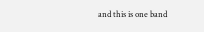and this is one band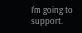I’m going to support.